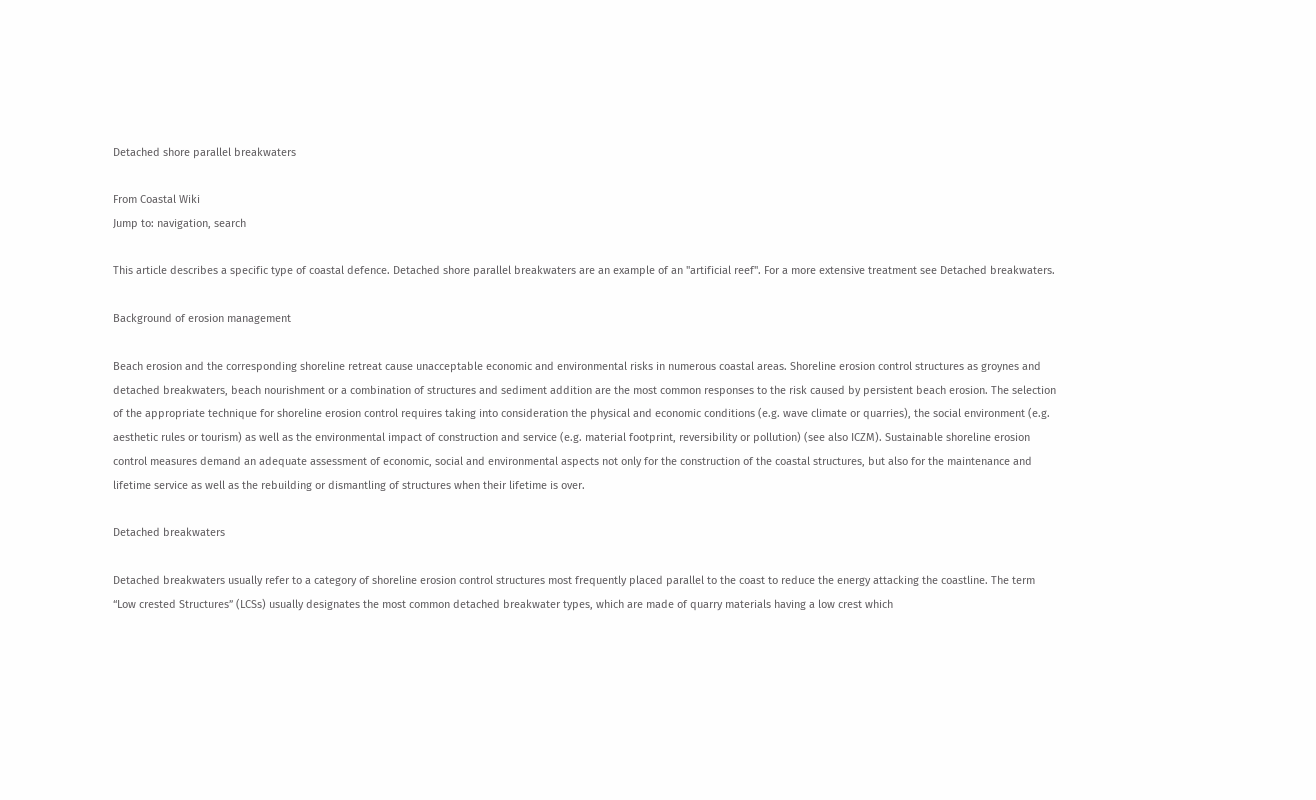Detached shore parallel breakwaters

From Coastal Wiki
Jump to: navigation, search

This article describes a specific type of coastal defence. Detached shore parallel breakwaters are an example of an "artificial reef". For a more extensive treatment see Detached breakwaters.

Background of erosion management

Beach erosion and the corresponding shoreline retreat cause unacceptable economic and environmental risks in numerous coastal areas. Shoreline erosion control structures as groynes and detached breakwaters, beach nourishment or a combination of structures and sediment addition are the most common responses to the risk caused by persistent beach erosion. The selection of the appropriate technique for shoreline erosion control requires taking into consideration the physical and economic conditions (e.g. wave climate or quarries), the social environment (e.g. aesthetic rules or tourism) as well as the environmental impact of construction and service (e.g. material footprint, reversibility or pollution) (see also ICZM). Sustainable shoreline erosion control measures demand an adequate assessment of economic, social and environmental aspects not only for the construction of the coastal structures, but also for the maintenance and lifetime service as well as the rebuilding or dismantling of structures when their lifetime is over.

Detached breakwaters

Detached breakwaters usually refer to a category of shoreline erosion control structures most frequently placed parallel to the coast to reduce the energy attacking the coastline. The term “Low crested Structures” (LCSs) usually designates the most common detached breakwater types, which are made of quarry materials having a low crest which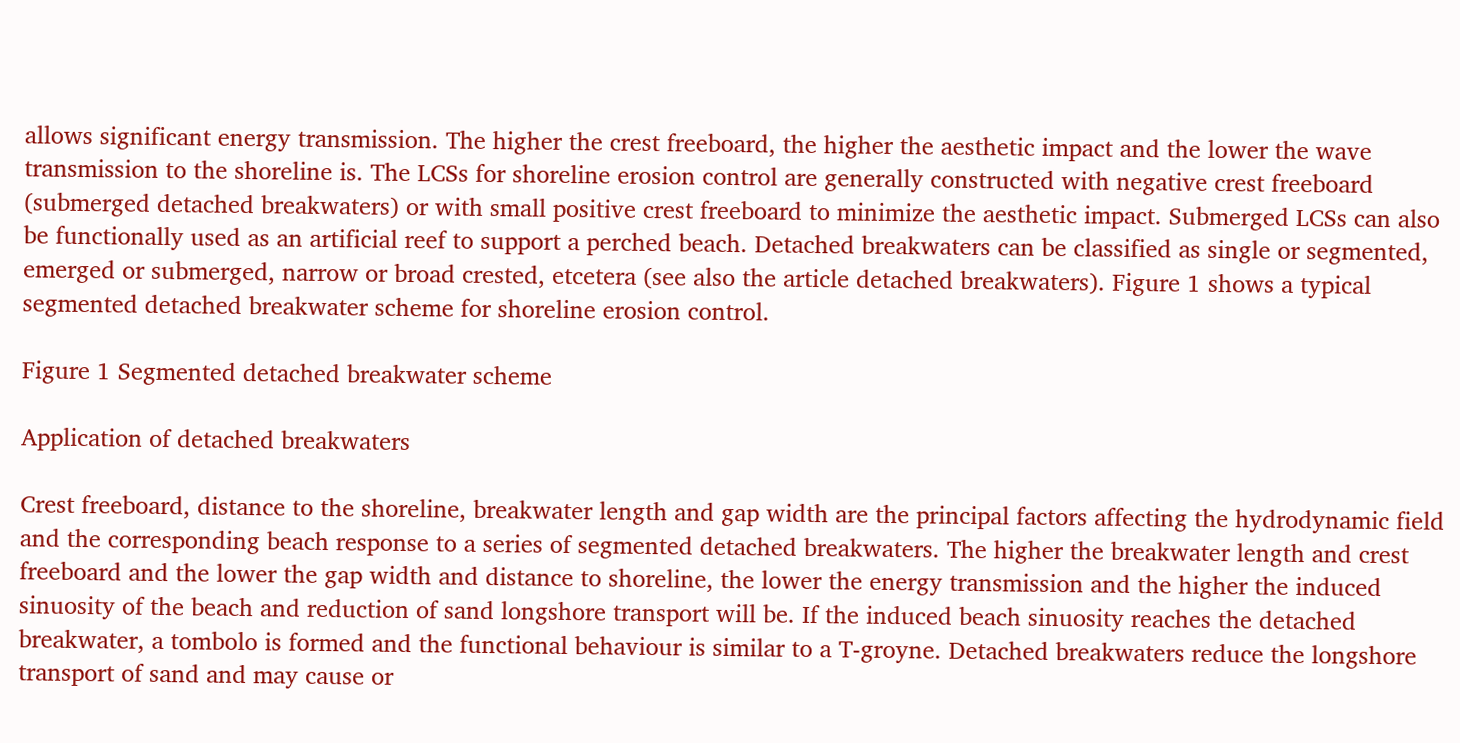allows significant energy transmission. The higher the crest freeboard, the higher the aesthetic impact and the lower the wave transmission to the shoreline is. The LCSs for shoreline erosion control are generally constructed with negative crest freeboard (submerged detached breakwaters) or with small positive crest freeboard to minimize the aesthetic impact. Submerged LCSs can also be functionally used as an artificial reef to support a perched beach. Detached breakwaters can be classified as single or segmented, emerged or submerged, narrow or broad crested, etcetera (see also the article detached breakwaters). Figure 1 shows a typical segmented detached breakwater scheme for shoreline erosion control.

Figure 1 Segmented detached breakwater scheme

Application of detached breakwaters

Crest freeboard, distance to the shoreline, breakwater length and gap width are the principal factors affecting the hydrodynamic field and the corresponding beach response to a series of segmented detached breakwaters. The higher the breakwater length and crest freeboard and the lower the gap width and distance to shoreline, the lower the energy transmission and the higher the induced sinuosity of the beach and reduction of sand longshore transport will be. If the induced beach sinuosity reaches the detached breakwater, a tombolo is formed and the functional behaviour is similar to a T-groyne. Detached breakwaters reduce the longshore transport of sand and may cause or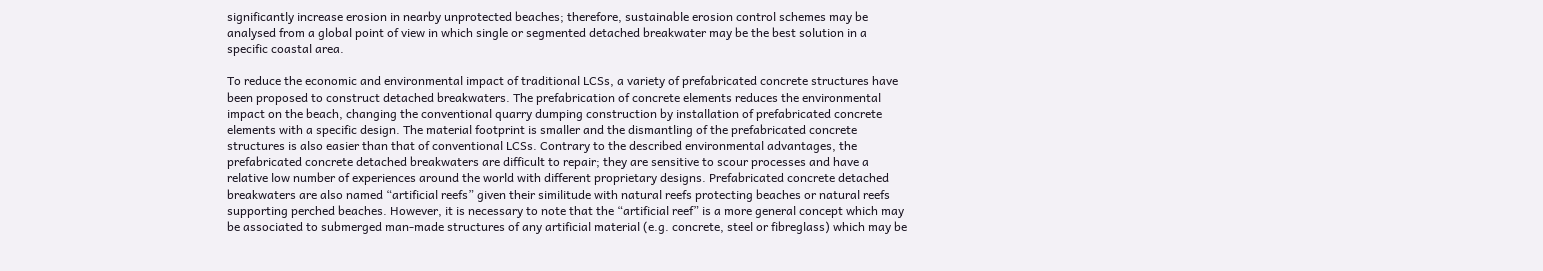significantly increase erosion in nearby unprotected beaches; therefore, sustainable erosion control schemes may be analysed from a global point of view in which single or segmented detached breakwater may be the best solution in a specific coastal area.

To reduce the economic and environmental impact of traditional LCSs, a variety of prefabricated concrete structures have been proposed to construct detached breakwaters. The prefabrication of concrete elements reduces the environmental impact on the beach, changing the conventional quarry dumping construction by installation of prefabricated concrete elements with a specific design. The material footprint is smaller and the dismantling of the prefabricated concrete structures is also easier than that of conventional LCSs. Contrary to the described environmental advantages, the prefabricated concrete detached breakwaters are difficult to repair; they are sensitive to scour processes and have a relative low number of experiences around the world with different proprietary designs. Prefabricated concrete detached breakwaters are also named “artificial reefs” given their similitude with natural reefs protecting beaches or natural reefs supporting perched beaches. However, it is necessary to note that the “artificial reef” is a more general concept which may be associated to submerged man-made structures of any artificial material (e.g. concrete, steel or fibreglass) which may be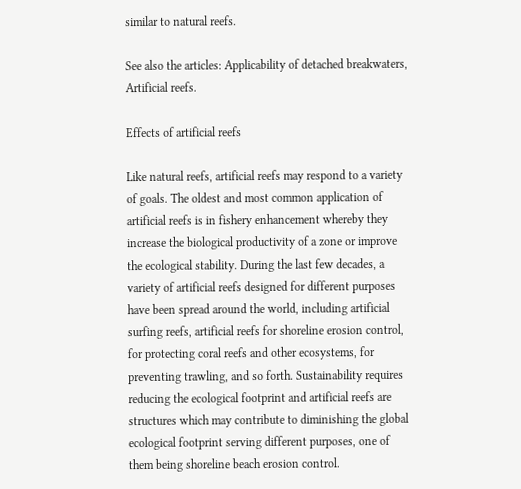similar to natural reefs.

See also the articles: Applicability of detached breakwaters, Artificial reefs.

Effects of artificial reefs

Like natural reefs, artificial reefs may respond to a variety of goals. The oldest and most common application of artificial reefs is in fishery enhancement whereby they increase the biological productivity of a zone or improve the ecological stability. During the last few decades, a variety of artificial reefs designed for different purposes have been spread around the world, including artificial surfing reefs, artificial reefs for shoreline erosion control, for protecting coral reefs and other ecosystems, for preventing trawling, and so forth. Sustainability requires reducing the ecological footprint and artificial reefs are structures which may contribute to diminishing the global ecological footprint serving different purposes, one of them being shoreline beach erosion control.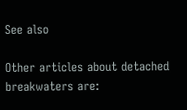See also

Other articles about detached breakwaters are: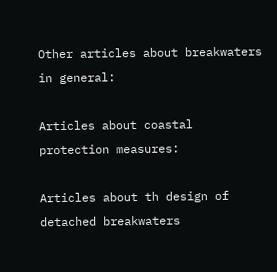Other articles about breakwaters in general:

Articles about coastal protection measures:

Articles about th design of detached breakwaters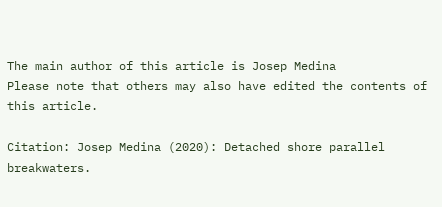The main author of this article is Josep Medina
Please note that others may also have edited the contents of this article.

Citation: Josep Medina (2020): Detached shore parallel breakwaters.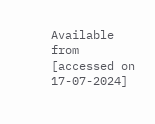Available from [accessed on 17-07-2024]